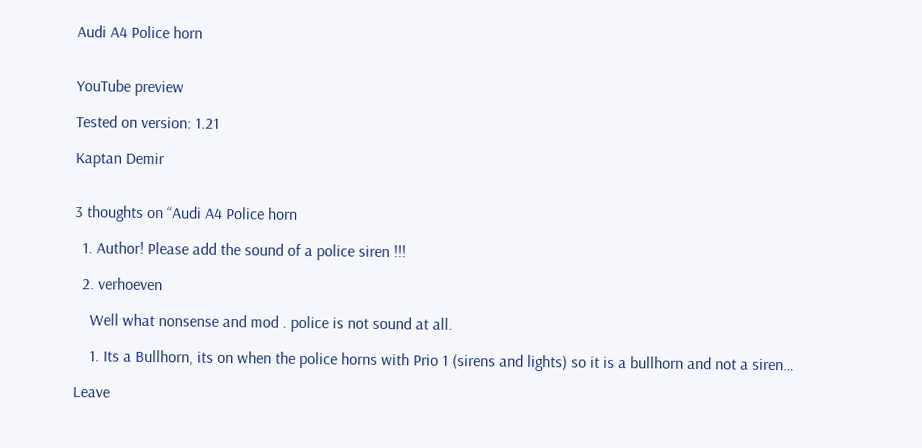Audi A4 Police horn


YouTube preview

Tested on version: 1.21

Kaptan Demir


3 thoughts on “Audi A4 Police horn

  1. Author! Please add the sound of a police siren !!!

  2. verhoeven

    Well what nonsense and mod . police is not sound at all.

    1. Its a Bullhorn, its on when the police horns with Prio 1 (sirens and lights) so it is a bullhorn and not a siren…

Leave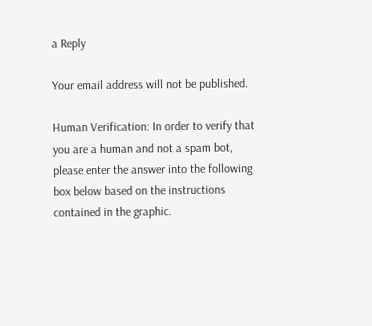a Reply

Your email address will not be published.

Human Verification: In order to verify that you are a human and not a spam bot, please enter the answer into the following box below based on the instructions contained in the graphic.